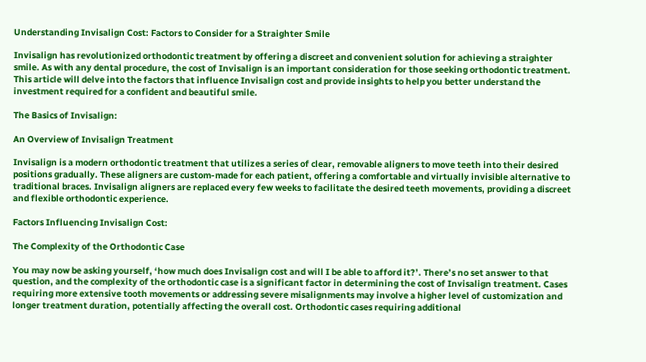Understanding Invisalign Cost: Factors to Consider for a Straighter Smile

Invisalign has revolutionized orthodontic treatment by offering a discreet and convenient solution for achieving a straighter smile. As with any dental procedure, the cost of Invisalign is an important consideration for those seeking orthodontic treatment. This article will delve into the factors that influence Invisalign cost and provide insights to help you better understand the investment required for a confident and beautiful smile.

The Basics of Invisalign:

An Overview of Invisalign Treatment

Invisalign is a modern orthodontic treatment that utilizes a series of clear, removable aligners to move teeth into their desired positions gradually. These aligners are custom-made for each patient, offering a comfortable and virtually invisible alternative to traditional braces. Invisalign aligners are replaced every few weeks to facilitate the desired teeth movements, providing a discreet and flexible orthodontic experience.

Factors Influencing Invisalign Cost:

The Complexity of the Orthodontic Case

You may now be asking yourself, ‘how much does Invisalign cost and will I be able to afford it?’. There’s no set answer to that question, and the complexity of the orthodontic case is a significant factor in determining the cost of Invisalign treatment. Cases requiring more extensive tooth movements or addressing severe misalignments may involve a higher level of customization and longer treatment duration, potentially affecting the overall cost. Orthodontic cases requiring additional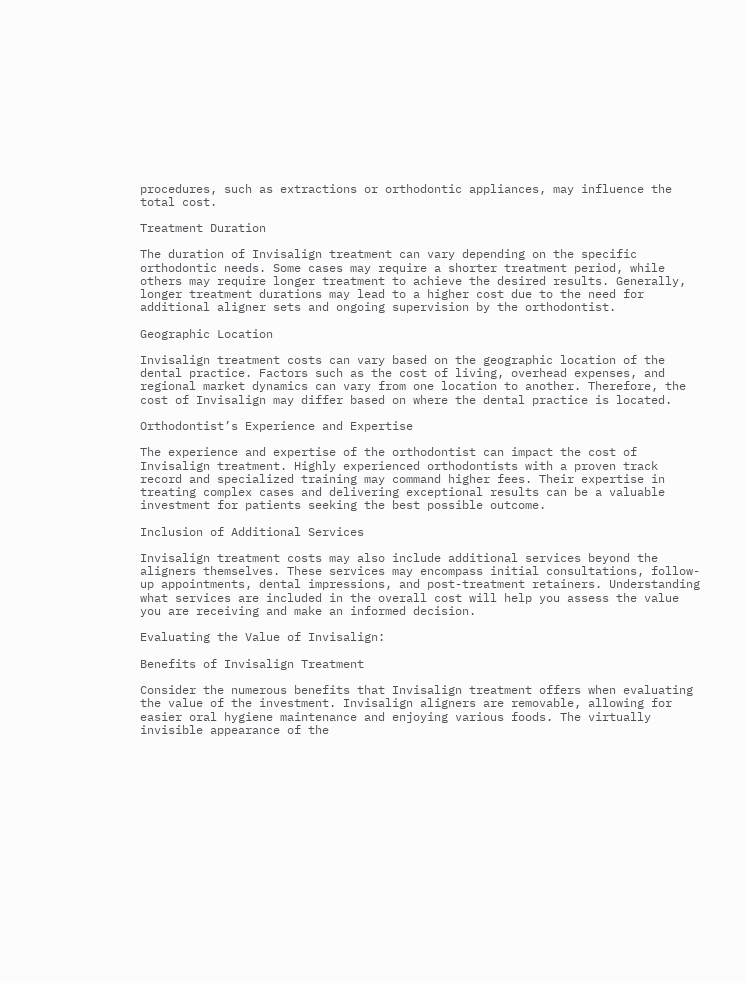procedures, such as extractions or orthodontic appliances, may influence the total cost.

Treatment Duration

The duration of Invisalign treatment can vary depending on the specific orthodontic needs. Some cases may require a shorter treatment period, while others may require longer treatment to achieve the desired results. Generally, longer treatment durations may lead to a higher cost due to the need for additional aligner sets and ongoing supervision by the orthodontist.

Geographic Location

Invisalign treatment costs can vary based on the geographic location of the dental practice. Factors such as the cost of living, overhead expenses, and regional market dynamics can vary from one location to another. Therefore, the cost of Invisalign may differ based on where the dental practice is located.

Orthodontist’s Experience and Expertise

The experience and expertise of the orthodontist can impact the cost of Invisalign treatment. Highly experienced orthodontists with a proven track record and specialized training may command higher fees. Their expertise in treating complex cases and delivering exceptional results can be a valuable investment for patients seeking the best possible outcome.

Inclusion of Additional Services

Invisalign treatment costs may also include additional services beyond the aligners themselves. These services may encompass initial consultations, follow-up appointments, dental impressions, and post-treatment retainers. Understanding what services are included in the overall cost will help you assess the value you are receiving and make an informed decision.

Evaluating the Value of Invisalign:

Benefits of Invisalign Treatment

Consider the numerous benefits that Invisalign treatment offers when evaluating the value of the investment. Invisalign aligners are removable, allowing for easier oral hygiene maintenance and enjoying various foods. The virtually invisible appearance of the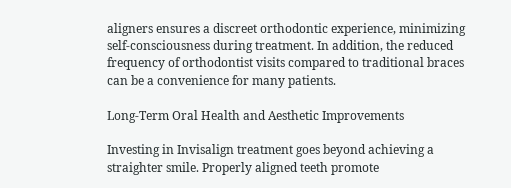aligners ensures a discreet orthodontic experience, minimizing self-consciousness during treatment. In addition, the reduced frequency of orthodontist visits compared to traditional braces can be a convenience for many patients.

Long-Term Oral Health and Aesthetic Improvements

Investing in Invisalign treatment goes beyond achieving a straighter smile. Properly aligned teeth promote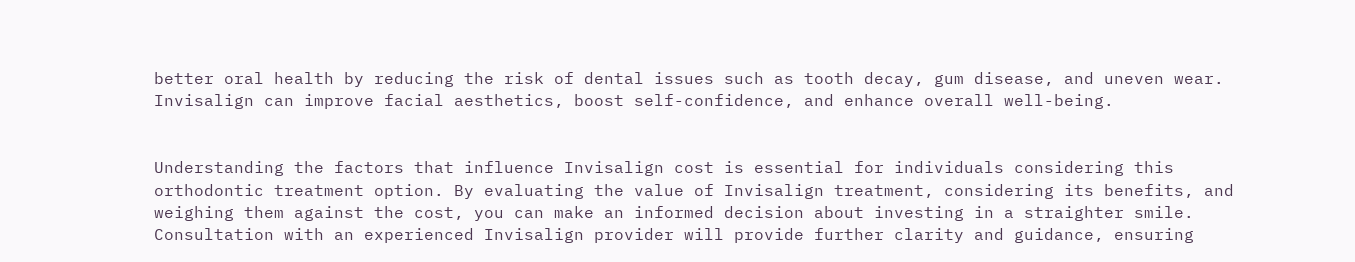better oral health by reducing the risk of dental issues such as tooth decay, gum disease, and uneven wear. Invisalign can improve facial aesthetics, boost self-confidence, and enhance overall well-being.


Understanding the factors that influence Invisalign cost is essential for individuals considering this orthodontic treatment option. By evaluating the value of Invisalign treatment, considering its benefits, and weighing them against the cost, you can make an informed decision about investing in a straighter smile. Consultation with an experienced Invisalign provider will provide further clarity and guidance, ensuring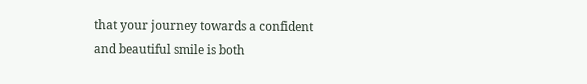that your journey towards a confident and beautiful smile is both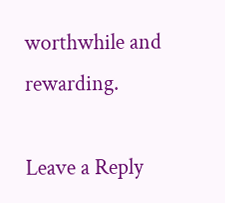worthwhile and rewarding.

Leave a Reply